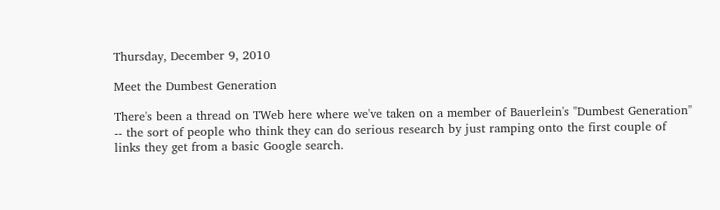Thursday, December 9, 2010

Meet the Dumbest Generation

There's been a thread on TWeb here where we've taken on a member of Bauerlein's "Dumbest Generation" -- the sort of people who think they can do serious research by just ramping onto the first couple of links they get from a basic Google search.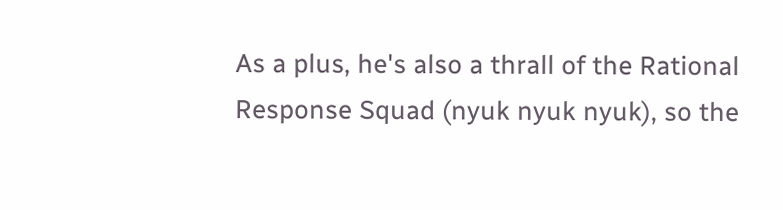As a plus, he's also a thrall of the Rational Response Squad (nyuk nyuk nyuk), so the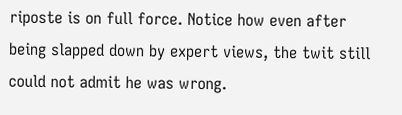riposte is on full force. Notice how even after being slapped down by expert views, the twit still could not admit he was wrong.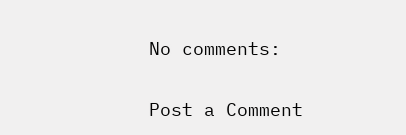No comments:

Post a Comment